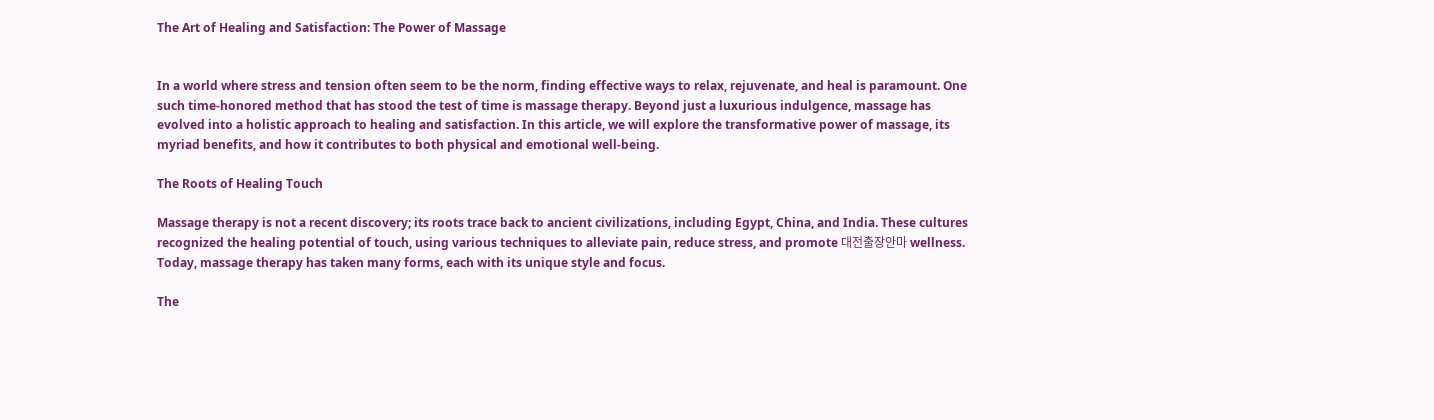The Art of Healing and Satisfaction: The Power of Massage


In a world where stress and tension often seem to be the norm, finding effective ways to relax, rejuvenate, and heal is paramount. One such time-honored method that has stood the test of time is massage therapy. Beyond just a luxurious indulgence, massage has evolved into a holistic approach to healing and satisfaction. In this article, we will explore the transformative power of massage, its myriad benefits, and how it contributes to both physical and emotional well-being.

The Roots of Healing Touch

Massage therapy is not a recent discovery; its roots trace back to ancient civilizations, including Egypt, China, and India. These cultures recognized the healing potential of touch, using various techniques to alleviate pain, reduce stress, and promote 대전출장안마 wellness. Today, massage therapy has taken many forms, each with its unique style and focus.

The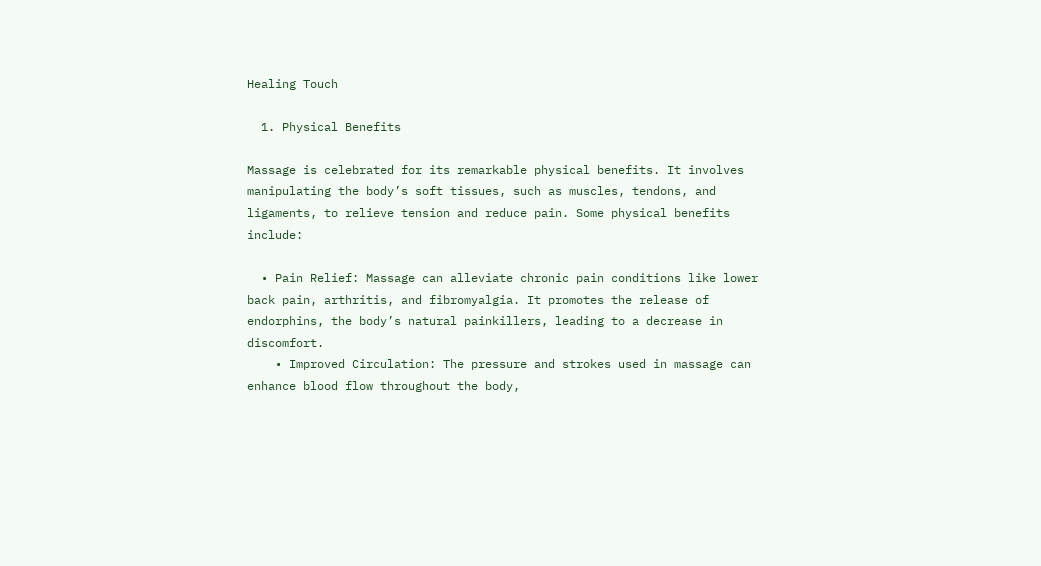Healing Touch

  1. Physical Benefits

Massage is celebrated for its remarkable physical benefits. It involves manipulating the body’s soft tissues, such as muscles, tendons, and ligaments, to relieve tension and reduce pain. Some physical benefits include:

  • Pain Relief: Massage can alleviate chronic pain conditions like lower back pain, arthritis, and fibromyalgia. It promotes the release of endorphins, the body’s natural painkillers, leading to a decrease in discomfort.
    • Improved Circulation: The pressure and strokes used in massage can enhance blood flow throughout the body,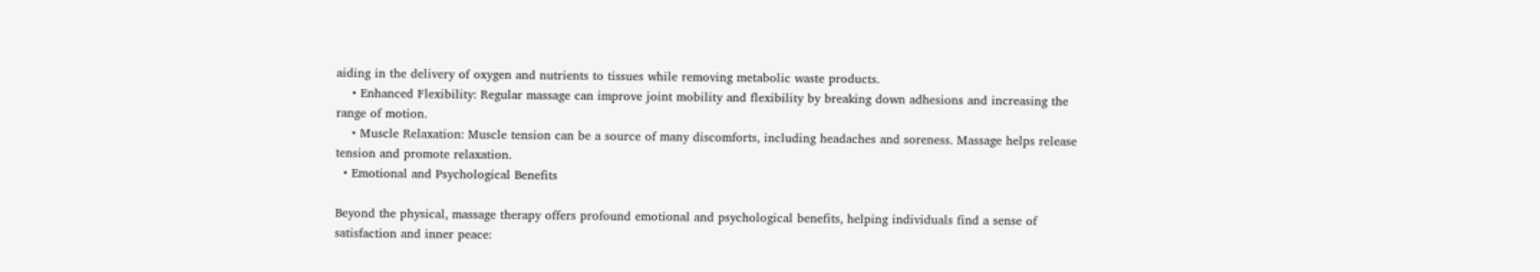aiding in the delivery of oxygen and nutrients to tissues while removing metabolic waste products.
    • Enhanced Flexibility: Regular massage can improve joint mobility and flexibility by breaking down adhesions and increasing the range of motion.
    • Muscle Relaxation: Muscle tension can be a source of many discomforts, including headaches and soreness. Massage helps release tension and promote relaxation.
  • Emotional and Psychological Benefits

Beyond the physical, massage therapy offers profound emotional and psychological benefits, helping individuals find a sense of satisfaction and inner peace: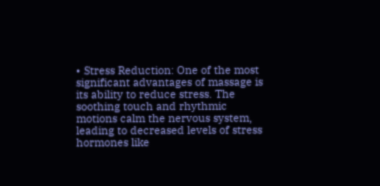• Stress Reduction: One of the most significant advantages of massage is its ability to reduce stress. The soothing touch and rhythmic motions calm the nervous system, leading to decreased levels of stress hormones like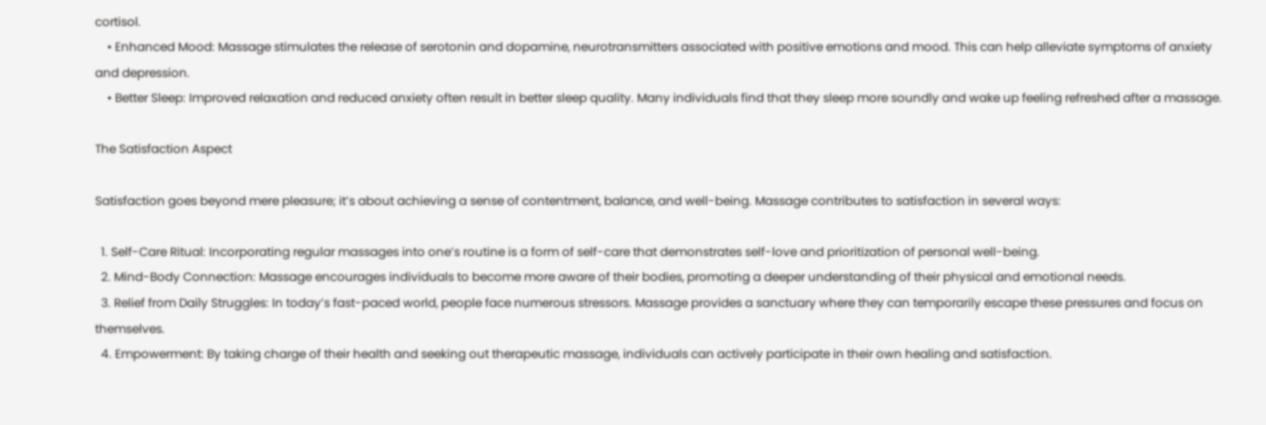cortisol.
    • Enhanced Mood: Massage stimulates the release of serotonin and dopamine, neurotransmitters associated with positive emotions and mood. This can help alleviate symptoms of anxiety and depression.
    • Better Sleep: Improved relaxation and reduced anxiety often result in better sleep quality. Many individuals find that they sleep more soundly and wake up feeling refreshed after a massage.

The Satisfaction Aspect

Satisfaction goes beyond mere pleasure; it’s about achieving a sense of contentment, balance, and well-being. Massage contributes to satisfaction in several ways:

  1. Self-Care Ritual: Incorporating regular massages into one’s routine is a form of self-care that demonstrates self-love and prioritization of personal well-being.
  2. Mind-Body Connection: Massage encourages individuals to become more aware of their bodies, promoting a deeper understanding of their physical and emotional needs.
  3. Relief from Daily Struggles: In today’s fast-paced world, people face numerous stressors. Massage provides a sanctuary where they can temporarily escape these pressures and focus on themselves.
  4. Empowerment: By taking charge of their health and seeking out therapeutic massage, individuals can actively participate in their own healing and satisfaction.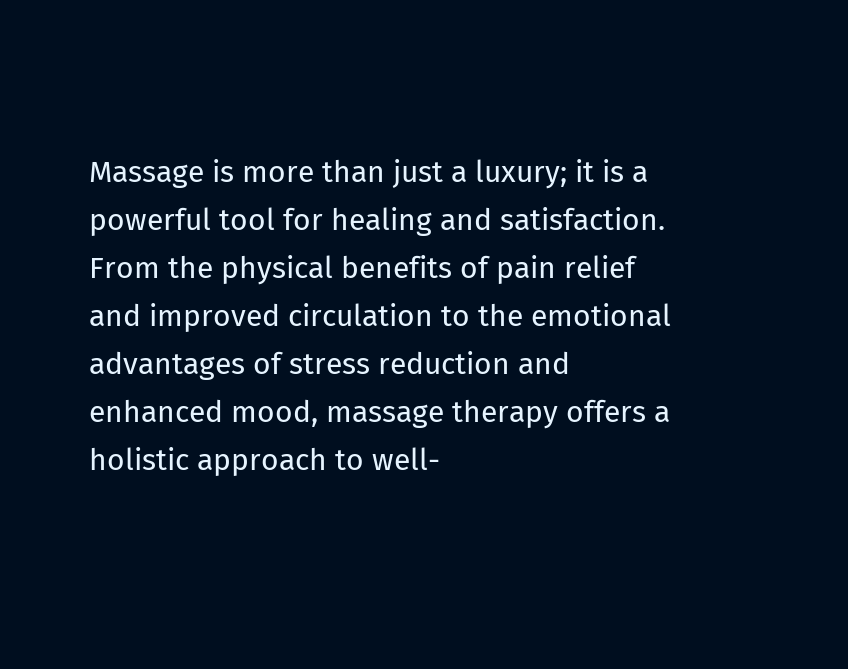Massage is more than just a luxury; it is a powerful tool for healing and satisfaction. From the physical benefits of pain relief and improved circulation to the emotional advantages of stress reduction and enhanced mood, massage therapy offers a holistic approach to well-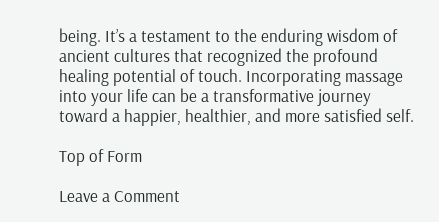being. It’s a testament to the enduring wisdom of ancient cultures that recognized the profound healing potential of touch. Incorporating massage into your life can be a transformative journey toward a happier, healthier, and more satisfied self.

Top of Form

Leave a Comment